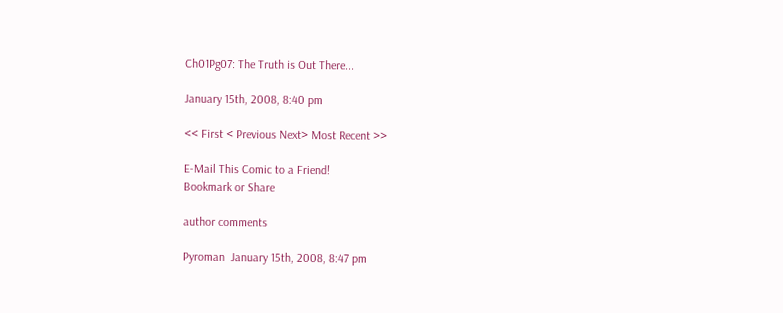Ch01Pg07: The Truth is Out There...

January 15th, 2008, 8:40 pm

<< First < Previous Next> Most Recent >>

E-Mail This Comic to a Friend!
Bookmark or Share

author comments

Pyroman  January 15th, 2008, 8:47 pm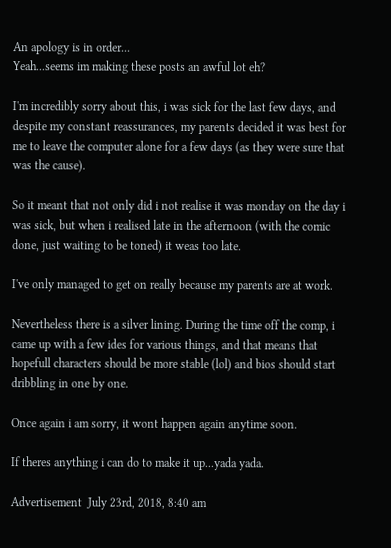An apology is in order...
Yeah...seems im making these posts an awful lot eh?

I'm incredibly sorry about this, i was sick for the last few days, and despite my constant reassurances, my parents decided it was best for me to leave the computer alone for a few days (as they were sure that was the cause).

So it meant that not only did i not realise it was monday on the day i was sick, but when i realised late in the afternoon (with the comic done, just waiting to be toned) it weas too late.

I've only managed to get on really because my parents are at work.

Nevertheless there is a silver lining. During the time off the comp, i came up with a few ides for various things, and that means that hopefull characters should be more stable (lol) and bios should start dribbling in one by one.

Once again i am sorry, it wont happen again anytime soon.

If theres anything i can do to make it up...yada yada.

Advertisement  July 23rd, 2018, 8:40 am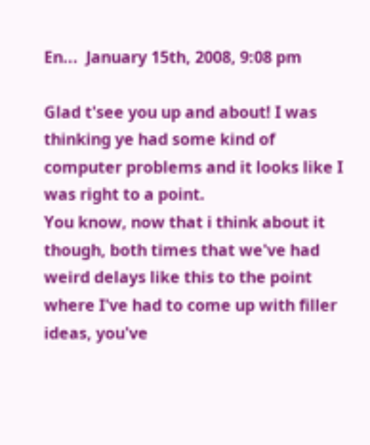En...  January 15th, 2008, 9:08 pm

Glad t'see you up and about! I was thinking ye had some kind of computer problems and it looks like I was right to a point.
You know, now that i think about it though, both times that we've had weird delays like this to the point where I've had to come up with filler ideas, you've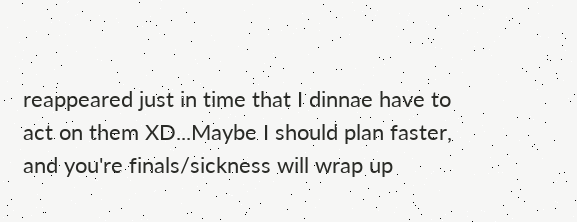reappeared just in time that I dinnae have to act on them XD...Maybe I should plan faster, and you're finals/sickness will wrap up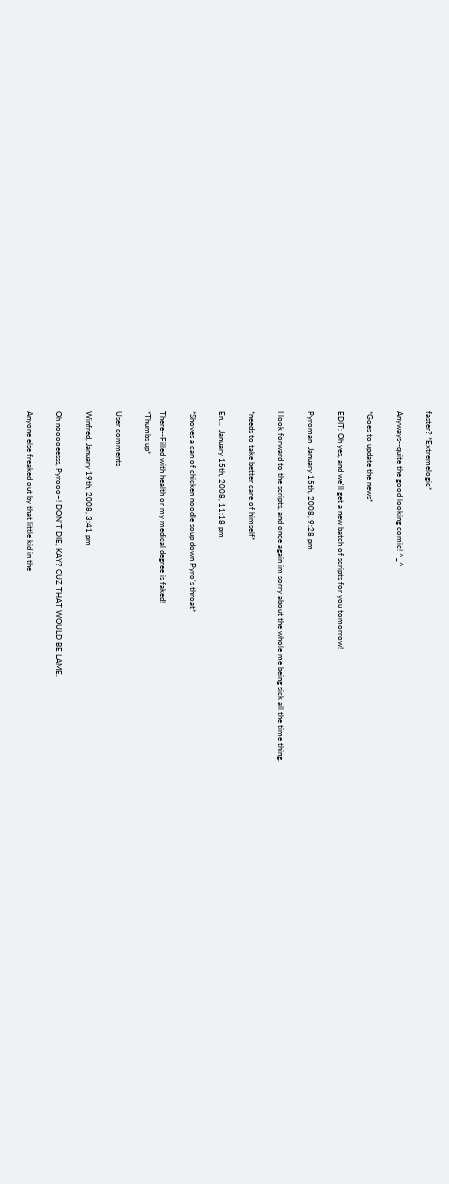faster? *Extremelogic*

Anyways--quite the good looking comic! ^_^

*Goes to update the news*

EDIT: Oh yes, and we'll get a new batch of scripts for you tomorrow!

Pyroman  January 15th, 2008, 9:28 pm

I look forward to the scripts, and once again im sorry about the whole me being sick all the time thing.

*needs to take better care of himself*

En...  January 15th, 2008, 11:18 pm

*Shoves a can of chicken noodle soup down Pyro's throat*

There--Filled with health or my medical degree is faked!
*Thumbs up*

User comments

Winfred, January 19th, 2008, 3:41 pm

Oh nooooeesss, Pyrooo~! DON'T DIE, KAY? CUZ THAT WOULD BE LAME.

Anyone else freaked out by that little kid in the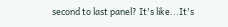second to last panel? It's like...It's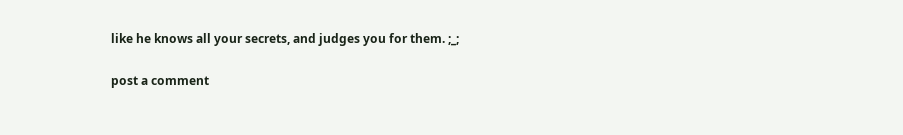like he knows all your secrets, and judges you for them. ;_;

post a comment